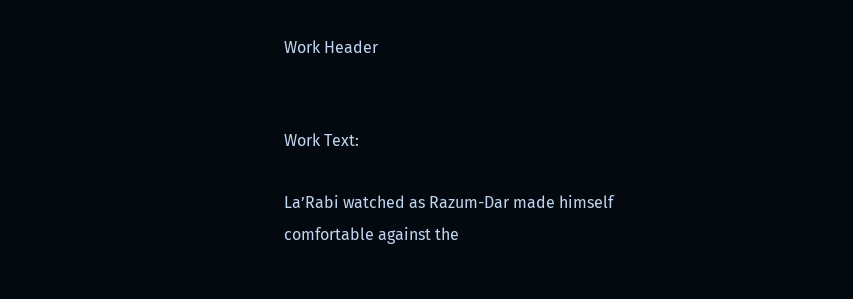Work Header


Work Text:

La’Rabi watched as Razum-Dar made himself comfortable against the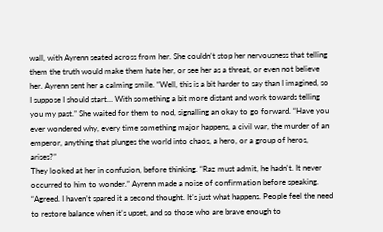wall, with Ayrenn seated across from her. She couldn’t stop her nervousness that telling them the truth would make them hate her, or see her as a threat, or even not believe her. Ayrenn sent her a calming smile. “Well, this is a bit harder to say than I imagined, so I suppose I should start… With something a bit more distant and work towards telling you my past.” She waited for them to nod, signalling an okay to go forward. “Have you ever wondered why, every time something major happens, a civil war, the murder of an emperor, anything that plunges the world into chaos, a hero, or a group of heros, arises?”
They looked at her in confusion, before thinking. “Raz must admit, he hadn't. It never occurred to him to wonder.” Ayrenn made a noise of confirmation before speaking.
“Agreed. I haven’t spared it a second thought. It’s just what happens. People feel the need to restore balance when it’s upset, and so those who are brave enough to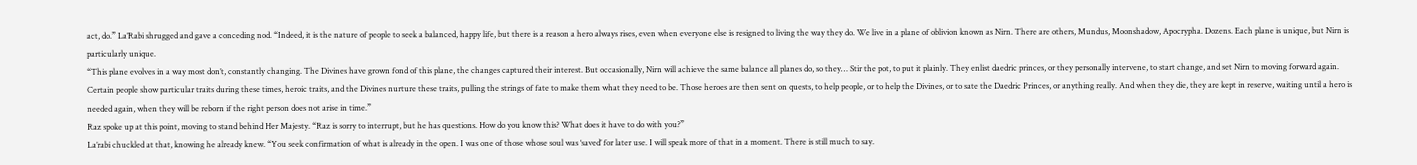act, do.” La’Rabi shrugged and gave a conceding nod. “Indeed, it is the nature of people to seek a balanced, happy life, but there is a reason a hero always rises, even when everyone else is resigned to living the way they do. We live in a plane of oblivion known as Nirn. There are others, Mundus, Moonshadow, Apocrypha. Dozens. Each plane is unique, but Nirn is particularly unique.
“This plane evolves in a way most don’t, constantly changing. The Divines have grown fond of this plane, the changes captured their interest. But occasionally, Nirn will achieve the same balance all planes do, so they… Stir the pot, to put it plainly. They enlist daedric princes, or they personally intervene, to start change, and set Nirn to moving forward again. Certain people show particular traits during these times, heroic traits, and the Divines nurture these traits, pulling the strings of fate to make them what they need to be. Those heroes are then sent on quests, to help people, or to help the Divines, or to sate the Daedric Princes, or anything really. And when they die, they are kept in reserve, waiting until a hero is needed again, when they will be reborn if the right person does not arise in time.”
Raz spoke up at this point, moving to stand behind Her Majesty. “Raz is sorry to interrupt, but he has questions. How do you know this? What does it have to do with you?”
La’rabi chuckled at that, knowing he already knew. “You seek confirmation of what is already in the open. I was one of those whose soul was ‘saved’ for later use. I will speak more of that in a moment. There is still much to say.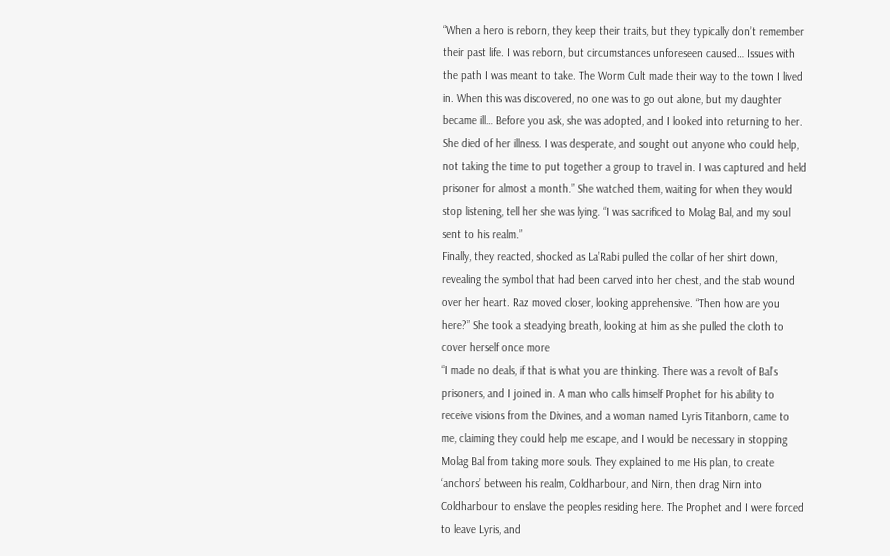“When a hero is reborn, they keep their traits, but they typically don’t remember their past life. I was reborn, but circumstances unforeseen caused… Issues with the path I was meant to take. The Worm Cult made their way to the town I lived in. When this was discovered, no one was to go out alone, but my daughter became ill… Before you ask, she was adopted, and I looked into returning to her. She died of her illness. I was desperate, and sought out anyone who could help, not taking the time to put together a group to travel in. I was captured and held prisoner for almost a month.” She watched them, waiting for when they would stop listening, tell her she was lying. “I was sacrificed to Molag Bal, and my soul sent to his realm.”
Finally, they reacted, shocked as La’Rabi pulled the collar of her shirt down, revealing the symbol that had been carved into her chest, and the stab wound over her heart. Raz moved closer, looking apprehensive. “Then how are you here?” She took a steadying breath, looking at him as she pulled the cloth to cover herself once more
“I made no deals, if that is what you are thinking. There was a revolt of Bal’s prisoners, and I joined in. A man who calls himself Prophet for his ability to receive visions from the Divines, and a woman named Lyris Titanborn, came to me, claiming they could help me escape, and I would be necessary in stopping Molag Bal from taking more souls. They explained to me His plan, to create ‘anchors’ between his realm, Coldharbour, and Nirn, then drag Nirn into Coldharbour to enslave the peoples residing here. The Prophet and I were forced to leave Lyris, and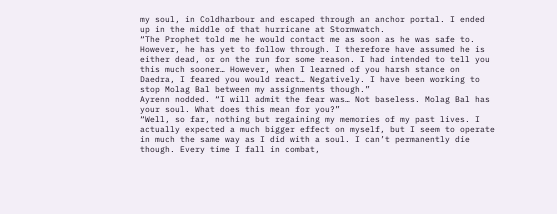my soul, in Coldharbour and escaped through an anchor portal. I ended up in the middle of that hurricane at Stormwatch.
“The Prophet told me he would contact me as soon as he was safe to. However, he has yet to follow through. I therefore have assumed he is either dead, or on the run for some reason. I had intended to tell you this much sooner… However, when I learned of you harsh stance on Daedra, I feared you would react… Negatively. I have been working to stop Molag Bal between my assignments though.”
Ayrenn nodded. “I will admit the fear was… Not baseless. Molag Bal has your soul. What does this mean for you?”
“Well, so far, nothing but regaining my memories of my past lives. I actually expected a much bigger effect on myself, but I seem to operate in much the same way as I did with a soul. I can’t permanently die though. Every time I fall in combat,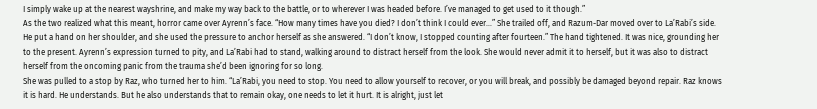I simply wake up at the nearest wayshrine, and make my way back to the battle, or to wherever I was headed before. I’ve managed to get used to it though.”
As the two realized what this meant, horror came over Ayrenn’s face. “How many times have you died? I don’t think I could ever…” She trailed off, and Razum-Dar moved over to La’Rabi’s side. He put a hand on her shoulder, and she used the pressure to anchor herself as she answered. “I don’t know, I stopped counting after fourteen.” The hand tightened. It was nice, grounding her to the present. Ayrenn’s expression turned to pity, and La’Rabi had to stand, walking around to distract herself from the look. She would never admit it to herself, but it was also to distract herself from the oncoming panic from the trauma she’d been ignoring for so long.
She was pulled to a stop by Raz, who turned her to him. “La’Rabi, you need to stop. You need to allow yourself to recover, or you will break, and possibly be damaged beyond repair. Raz knows it is hard. He understands. But he also understands that to remain okay, one needs to let it hurt. It is alright, just let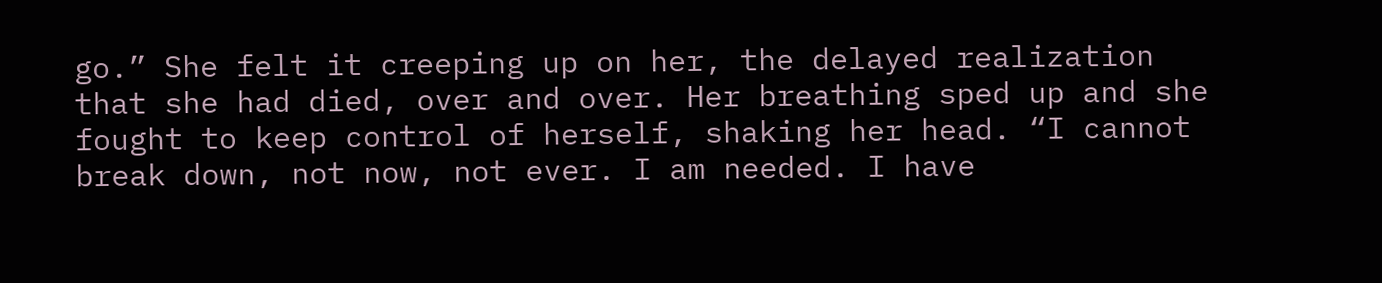go.” She felt it creeping up on her, the delayed realization that she had died, over and over. Her breathing sped up and she fought to keep control of herself, shaking her head. “I cannot break down, not now, not ever. I am needed. I have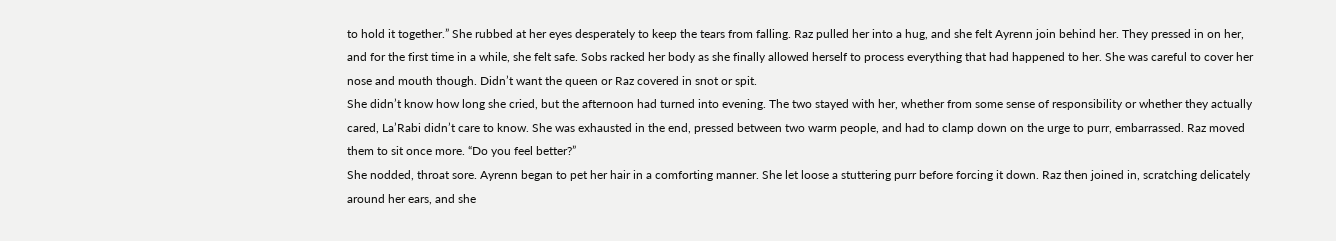to hold it together.” She rubbed at her eyes desperately to keep the tears from falling. Raz pulled her into a hug, and she felt Ayrenn join behind her. They pressed in on her, and for the first time in a while, she felt safe. Sobs racked her body as she finally allowed herself to process everything that had happened to her. She was careful to cover her nose and mouth though. Didn’t want the queen or Raz covered in snot or spit.
She didn’t know how long she cried, but the afternoon had turned into evening. The two stayed with her, whether from some sense of responsibility or whether they actually cared, La’Rabi didn’t care to know. She was exhausted in the end, pressed between two warm people, and had to clamp down on the urge to purr, embarrassed. Raz moved them to sit once more. “Do you feel better?”
She nodded, throat sore. Ayrenn began to pet her hair in a comforting manner. She let loose a stuttering purr before forcing it down. Raz then joined in, scratching delicately around her ears, and she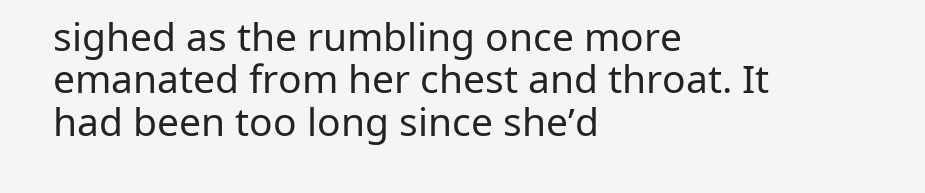sighed as the rumbling once more emanated from her chest and throat. It had been too long since she’d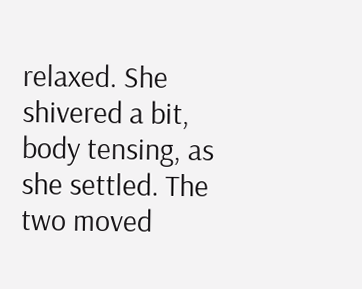relaxed. She shivered a bit, body tensing, as she settled. The two moved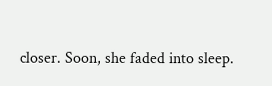closer. Soon, she faded into sleep.